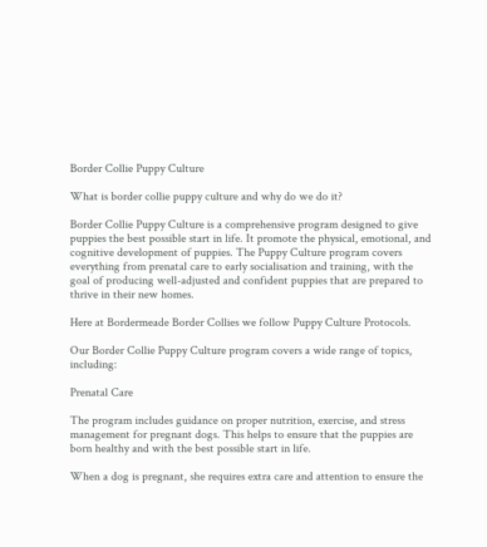Border Collie Puppy Culture

What is border collie puppy culture and why do we do it?

Border Collie Puppy Culture is a comprehensive program designed to give puppies the best possible start in life. It promote the physical, emotional, and cognitive development of puppies. The Puppy Culture program covers everything from prenatal care to early socialisation and training, with the goal of producing well-adjusted and confident puppies that are prepared to thrive in their new homes.

Here at Bordermeade Border Collies we follow Puppy Culture Protocols.

Our Border Collie Puppy Culture program covers a wide range of topics, including:

Prenatal Care

The program includes guidance on proper nutrition, exercise, and stress management for pregnant dogs. This helps to ensure that the puppies are born healthy and with the best possible start in life.

When a dog is pregnant, she requires extra care and attention to ensure the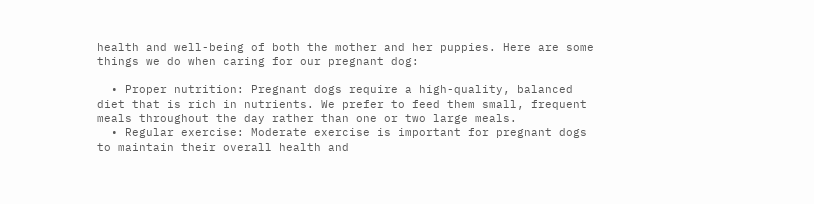health and well-being of both the mother and her puppies. Here are some things we do when caring for our pregnant dog:

  • Proper nutrition: Pregnant dogs require a high-quality, balanced diet that is rich in nutrients. We prefer to feed them small, frequent meals throughout the day rather than one or two large meals.
  • Regular exercise: Moderate exercise is important for pregnant dogs to maintain their overall health and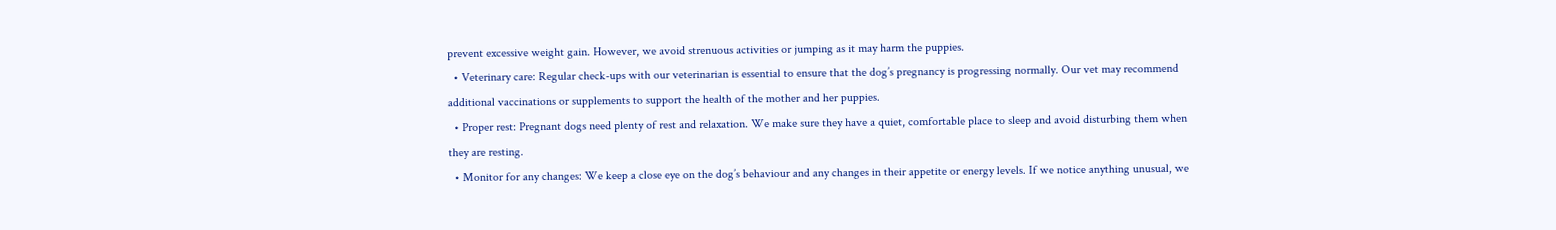prevent excessive weight gain. However, we avoid strenuous activities or jumping as it may harm the puppies.
  • Veterinary care: Regular check-ups with our veterinarian is essential to ensure that the dog’s pregnancy is progressing normally. Our vet may recommend additional vaccinations or supplements to support the health of the mother and her puppies.
  • Proper rest: Pregnant dogs need plenty of rest and relaxation. We make sure they have a quiet, comfortable place to sleep and avoid disturbing them when they are resting.
  • Monitor for any changes: We keep a close eye on the dog’s behaviour and any changes in their appetite or energy levels. If we notice anything unusual, we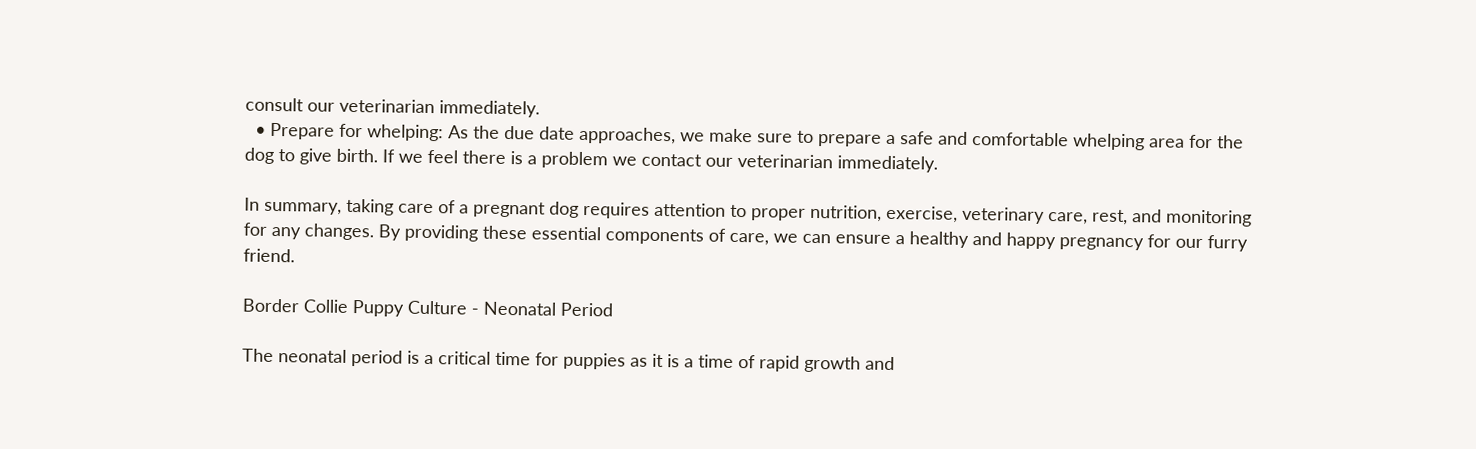consult our veterinarian immediately.
  • Prepare for whelping: As the due date approaches, we make sure to prepare a safe and comfortable whelping area for the dog to give birth. If we feel there is a problem we contact our veterinarian immediately.

In summary, taking care of a pregnant dog requires attention to proper nutrition, exercise, veterinary care, rest, and monitoring for any changes. By providing these essential components of care, we can ensure a healthy and happy pregnancy for our furry friend.

Border Collie Puppy Culture - Neonatal Period

The neonatal period is a critical time for puppies as it is a time of rapid growth and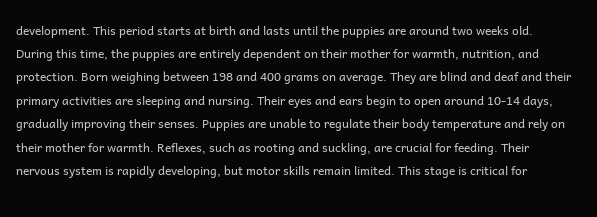development. This period starts at birth and lasts until the puppies are around two weeks old. During this time, the puppies are entirely dependent on their mother for warmth, nutrition, and protection. Born weighing between 198 and 400 grams on average. They are blind and deaf and their primary activities are sleeping and nursing. Their eyes and ears begin to open around 10-14 days, gradually improving their senses. Puppies are unable to regulate their body temperature and rely on their mother for warmth. Reflexes, such as rooting and suckling, are crucial for feeding. Their nervous system is rapidly developing, but motor skills remain limited. This stage is critical for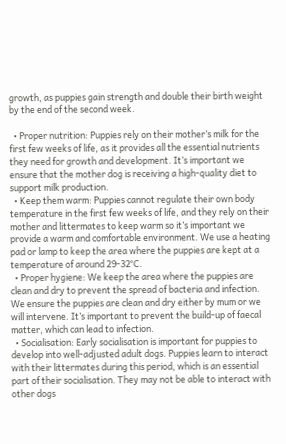growth, as puppies gain strength and double their birth weight by the end of the second week.

  • Proper nutrition: Puppies rely on their mother’s milk for the first few weeks of life, as it provides all the essential nutrients they need for growth and development. It’s important we ensure that the mother dog is receiving a high-quality diet to support milk production.
  • Keep them warm: Puppies cannot regulate their own body temperature in the first few weeks of life, and they rely on their mother and littermates to keep warm so it’s important we provide a warm and comfortable environment. We use a heating pad or lamp to keep the area where the puppies are kept at a temperature of around 29-32°C.
  • Proper hygiene: We keep the area where the puppies are clean and dry to prevent the spread of bacteria and infection. We ensure the puppies are clean and dry either by mum or we will intervene. It’s important to prevent the build-up of faecal matter, which can lead to infection.
  • Socialisation: Early socialisation is important for puppies to develop into well-adjusted adult dogs. Puppies learn to interact with their littermates during this period, which is an essential part of their socialisation. They may not be able to interact with other dogs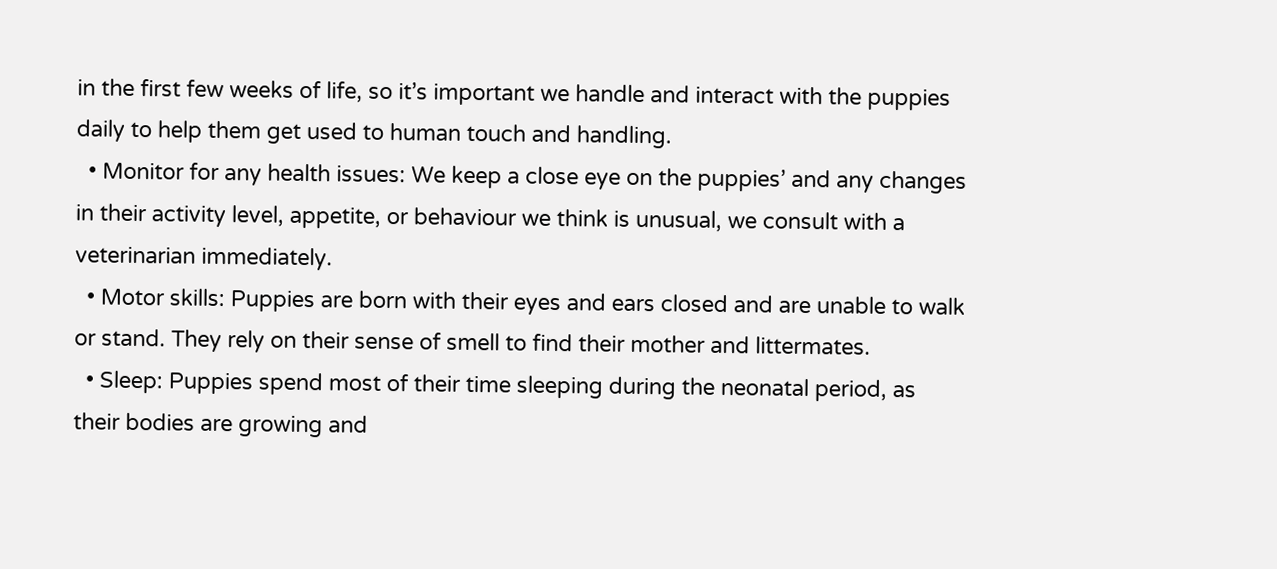in the first few weeks of life, so it’s important we handle and interact with the puppies daily to help them get used to human touch and handling.
  • Monitor for any health issues: We keep a close eye on the puppies’ and any changes in their activity level, appetite, or behaviour we think is unusual, we consult with a veterinarian immediately.
  • Motor skills: Puppies are born with their eyes and ears closed and are unable to walk or stand. They rely on their sense of smell to find their mother and littermates.
  • Sleep: Puppies spend most of their time sleeping during the neonatal period, as their bodies are growing and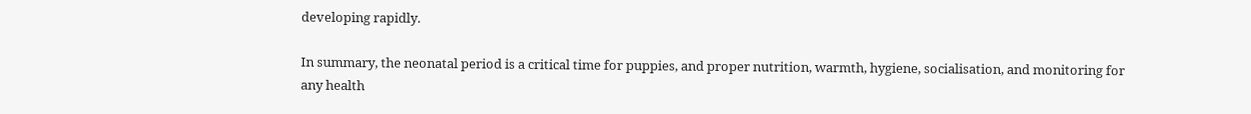developing rapidly.

In summary, the neonatal period is a critical time for puppies, and proper nutrition, warmth, hygiene, socialisation, and monitoring for any health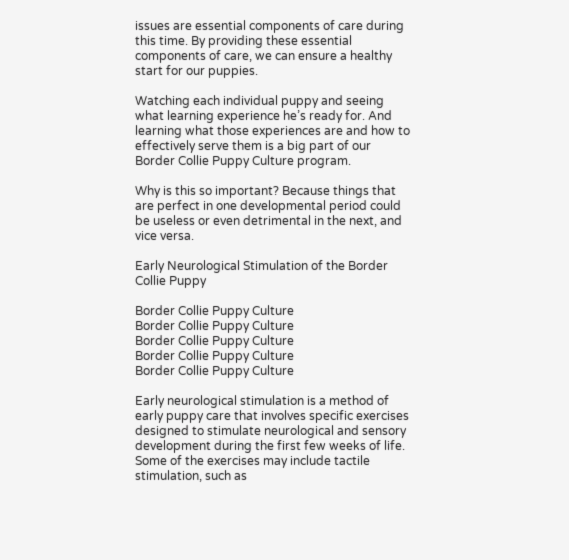issues are essential components of care during this time. By providing these essential components of care, we can ensure a healthy start for our puppies.

Watching each individual puppy and seeing what learning experience he’s ready for. And learning what those experiences are and how to effectively serve them is a big part of our Border Collie Puppy Culture program.

Why is this so important? Because things that are perfect in one developmental period could be useless or even detrimental in the next, and vice versa.

Early Neurological Stimulation of the Border Collie Puppy

Border Collie Puppy Culture
Border Collie Puppy Culture
Border Collie Puppy Culture
Border Collie Puppy Culture
Border Collie Puppy Culture

Early neurological stimulation is a method of early puppy care that involves specific exercises designed to stimulate neurological and sensory development during the first few weeks of life. Some of the exercises may include tactile stimulation, such as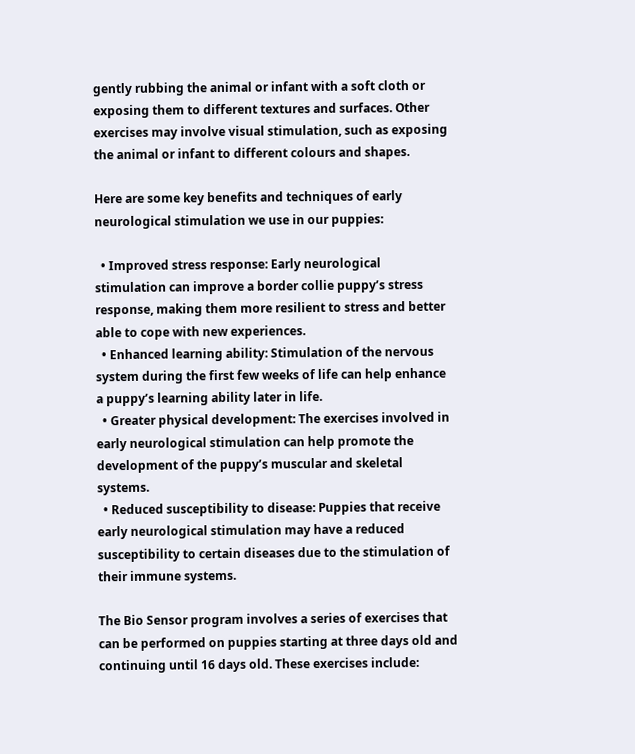gently rubbing the animal or infant with a soft cloth or exposing them to different textures and surfaces. Other exercises may involve visual stimulation, such as exposing the animal or infant to different colours and shapes.

Here are some key benefits and techniques of early neurological stimulation we use in our puppies:

  • Improved stress response: Early neurological stimulation can improve a border collie puppy’s stress response, making them more resilient to stress and better able to cope with new experiences.
  • Enhanced learning ability: Stimulation of the nervous system during the first few weeks of life can help enhance a puppy’s learning ability later in life.
  • Greater physical development: The exercises involved in early neurological stimulation can help promote the development of the puppy’s muscular and skeletal systems.
  • Reduced susceptibility to disease: Puppies that receive early neurological stimulation may have a reduced susceptibility to certain diseases due to the stimulation of their immune systems.

The Bio Sensor program involves a series of exercises that can be performed on puppies starting at three days old and continuing until 16 days old. These exercises include: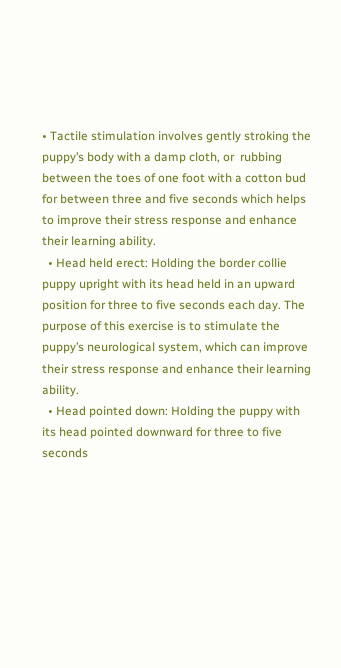• Tactile stimulation involves gently stroking the puppy’s body with a damp cloth, or  rubbing between the toes of one foot with a cotton bud for between three and five seconds which helps to improve their stress response and enhance their learning ability.
  • Head held erect: Holding the border collie puppy upright with its head held in an upward position for three to five seconds each day. The purpose of this exercise is to stimulate the puppy’s neurological system, which can improve their stress response and enhance their learning ability.
  • Head pointed down: Holding the puppy with its head pointed downward for three to five seconds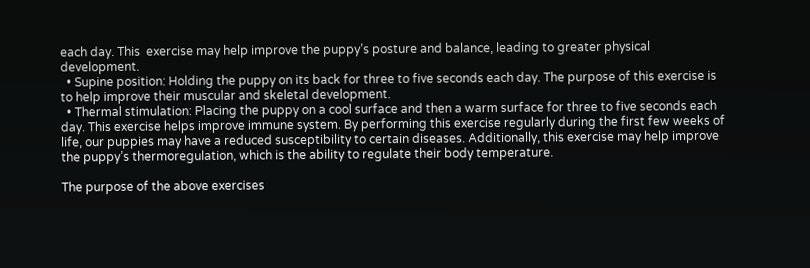each day. This  exercise may help improve the puppy’s posture and balance, leading to greater physical development.
  • Supine position: Holding the puppy on its back for three to five seconds each day. The purpose of this exercise is to help improve their muscular and skeletal development.
  • Thermal stimulation: Placing the puppy on a cool surface and then a warm surface for three to five seconds each day. This exercise helps improve immune system. By performing this exercise regularly during the first few weeks of life, our puppies may have a reduced susceptibility to certain diseases. Additionally, this exercise may help improve the puppy’s thermoregulation, which is the ability to regulate their body temperature.

The purpose of the above exercises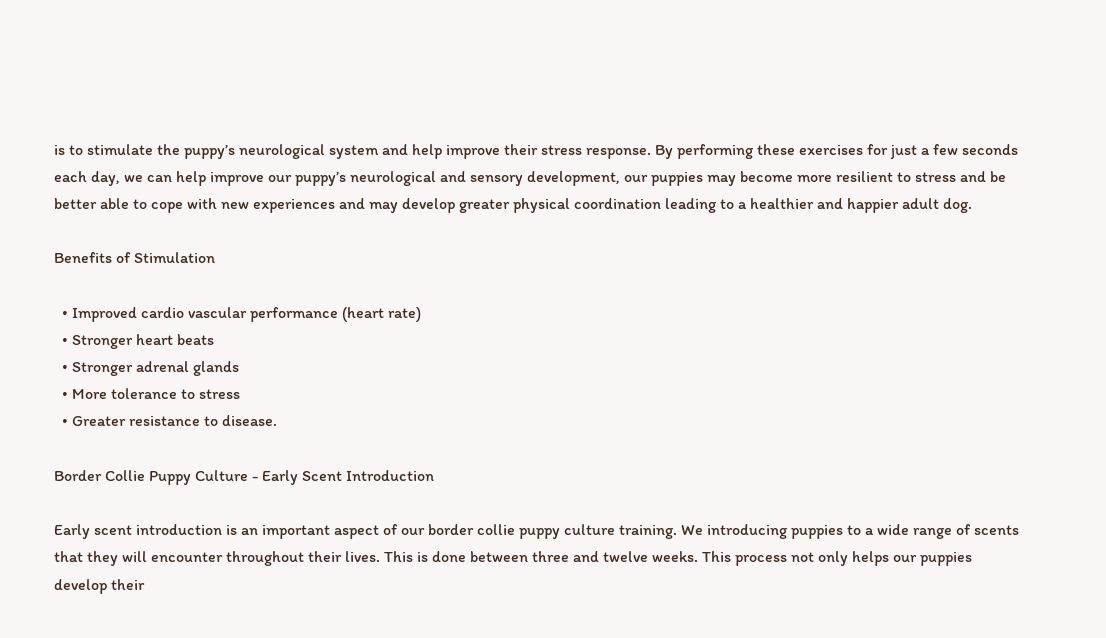is to stimulate the puppy’s neurological system and help improve their stress response. By performing these exercises for just a few seconds each day, we can help improve our puppy’s neurological and sensory development, our puppies may become more resilient to stress and be better able to cope with new experiences and may develop greater physical coordination leading to a healthier and happier adult dog.

Benefits of Stimulation

  • Improved cardio vascular performance (heart rate)
  • Stronger heart beats
  • Stronger adrenal glands
  • More tolerance to stress
  • Greater resistance to disease.

Border Collie Puppy Culture - Early Scent Introduction

Early scent introduction is an important aspect of our border collie puppy culture training. We introducing puppies to a wide range of scents that they will encounter throughout their lives. This is done between three and twelve weeks. This process not only helps our puppies develop their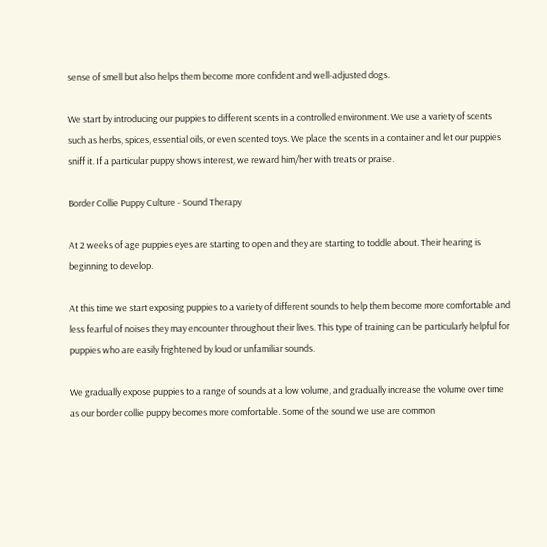sense of smell but also helps them become more confident and well-adjusted dogs.

We start by introducing our puppies to different scents in a controlled environment. We use a variety of scents such as herbs, spices, essential oils, or even scented toys. We place the scents in a container and let our puppies sniff it. If a particular puppy shows interest, we reward him/her with treats or praise.

Border Collie Puppy Culture - Sound Therapy

At 2 weeks of age puppies eyes are starting to open and they are starting to toddle about. Their hearing is beginning to develop.

At this time we start exposing puppies to a variety of different sounds to help them become more comfortable and less fearful of noises they may encounter throughout their lives. This type of training can be particularly helpful for puppies who are easily frightened by loud or unfamiliar sounds.

We gradually expose puppies to a range of sounds at a low volume, and gradually increase the volume over time as our border collie puppy becomes more comfortable. Some of the sound we use are common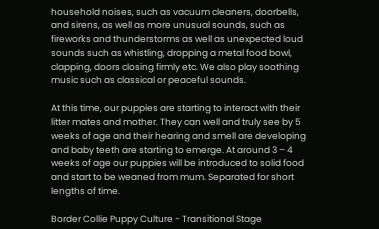household noises, such as vacuum cleaners, doorbells, and sirens, as well as more unusual sounds, such as fireworks and thunderstorms as well as unexpected loud sounds such as whistling, dropping a metal food bowl, clapping, doors closing firmly etc. We also play soothing music such as classical or peaceful sounds.

At this time, our puppies are starting to interact with their litter mates and mother. They can well and truly see by 5 weeks of age and their hearing and smell are developing and baby teeth are starting to emerge. At around 3 – 4 weeks of age our puppies will be introduced to solid food and start to be weaned from mum. Separated for short lengths of time.

Border Collie Puppy Culture - Transitional Stage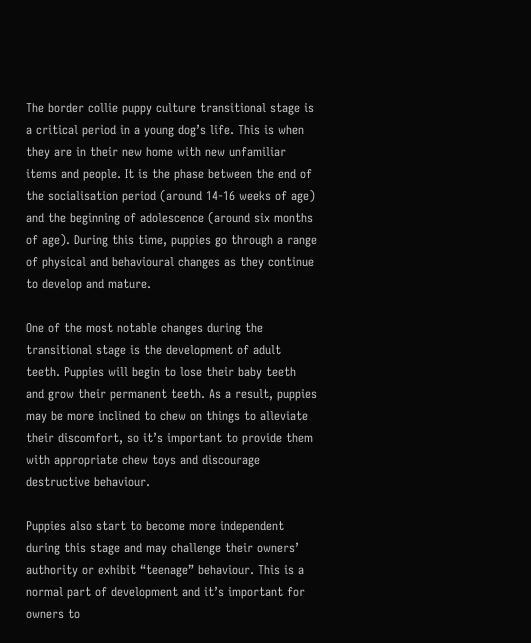The border collie puppy culture transitional stage is a critical period in a young dog’s life. This is when they are in their new home with new unfamiliar items and people. It is the phase between the end of the socialisation period (around 14-16 weeks of age) and the beginning of adolescence (around six months of age). During this time, puppies go through a range of physical and behavioural changes as they continue to develop and mature.

One of the most notable changes during the transitional stage is the development of adult teeth. Puppies will begin to lose their baby teeth and grow their permanent teeth. As a result, puppies may be more inclined to chew on things to alleviate their discomfort, so it’s important to provide them with appropriate chew toys and discourage destructive behaviour.

Puppies also start to become more independent during this stage and may challenge their owners’ authority or exhibit “teenage” behaviour. This is a normal part of development and it’s important for owners to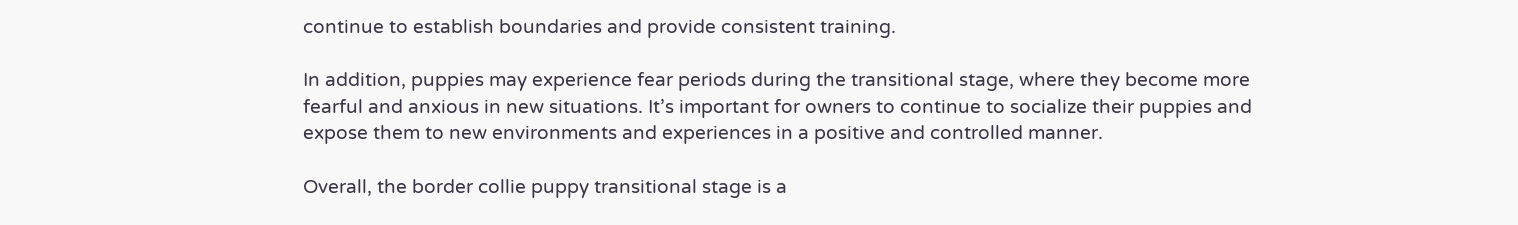continue to establish boundaries and provide consistent training.

In addition, puppies may experience fear periods during the transitional stage, where they become more fearful and anxious in new situations. It’s important for owners to continue to socialize their puppies and expose them to new environments and experiences in a positive and controlled manner.

Overall, the border collie puppy transitional stage is a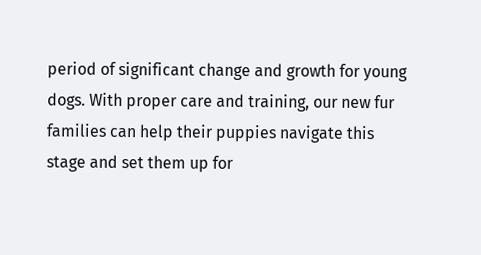period of significant change and growth for young dogs. With proper care and training, our new fur families can help their puppies navigate this stage and set them up for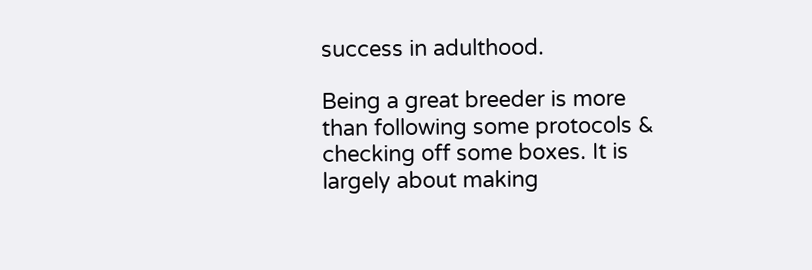success in adulthood.

Being a great breeder is more than following some protocols & checking off some boxes. It is largely about making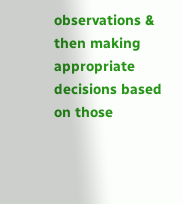observations & then making appropriate decisions based on those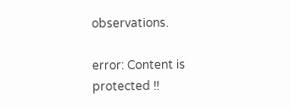observations.

error: Content is protected !!